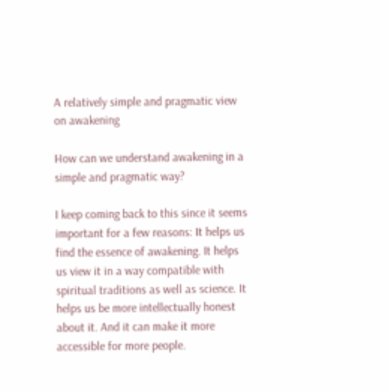A relatively simple and pragmatic view on awakening

How can we understand awakening in a simple and pragmatic way?

I keep coming back to this since it seems important for a few reasons: It helps us find the essence of awakening. It helps us view it in a way compatible with spiritual traditions as well as science. It helps us be more intellectually honest about it. And it can make it more accessible for more people.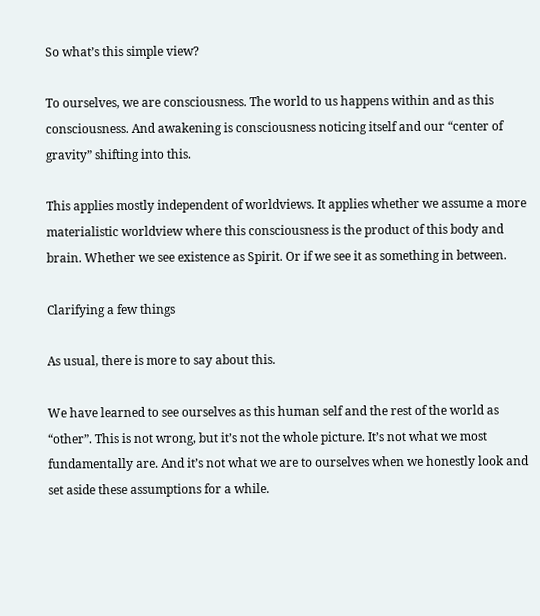So what’s this simple view?

To ourselves, we are consciousness. The world to us happens within and as this consciousness. And awakening is consciousness noticing itself and our “center of gravity” shifting into this.

This applies mostly independent of worldviews. It applies whether we assume a more materialistic worldview where this consciousness is the product of this body and brain. Whether we see existence as Spirit. Or if we see it as something in between.

Clarifying a few things

As usual, there is more to say about this.

We have learned to see ourselves as this human self and the rest of the world as “other”. This is not wrong, but it’s not the whole picture. It’s not what we most fundamentally are. And it’s not what we are to ourselves when we honestly look and set aside these assumptions for a while.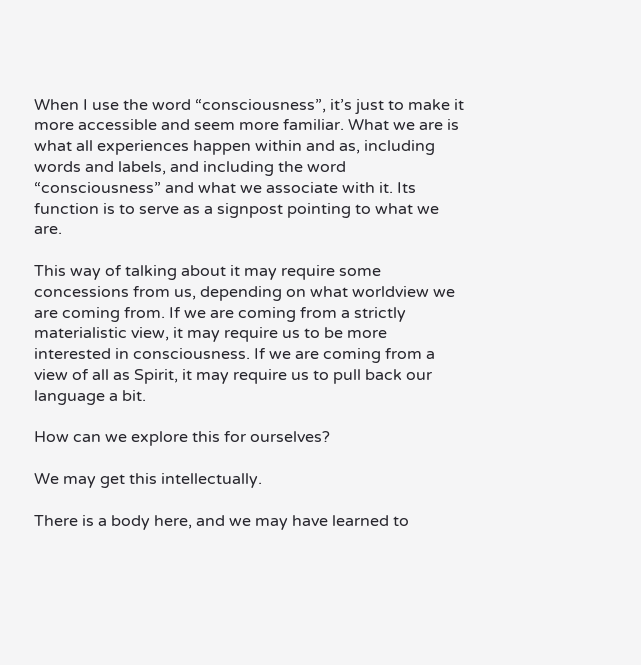When I use the word “consciousness”, it’s just to make it more accessible and seem more familiar. What we are is what all experiences happen within and as, including words and labels, and including the word “consciousness” and what we associate with it. Its function is to serve as a signpost pointing to what we are.

This way of talking about it may require some concessions from us, depending on what worldview we are coming from. If we are coming from a strictly materialistic view, it may require us to be more interested in consciousness. If we are coming from a view of all as Spirit, it may require us to pull back our language a bit.

How can we explore this for ourselves?

We may get this intellectually.

There is a body here, and we may have learned to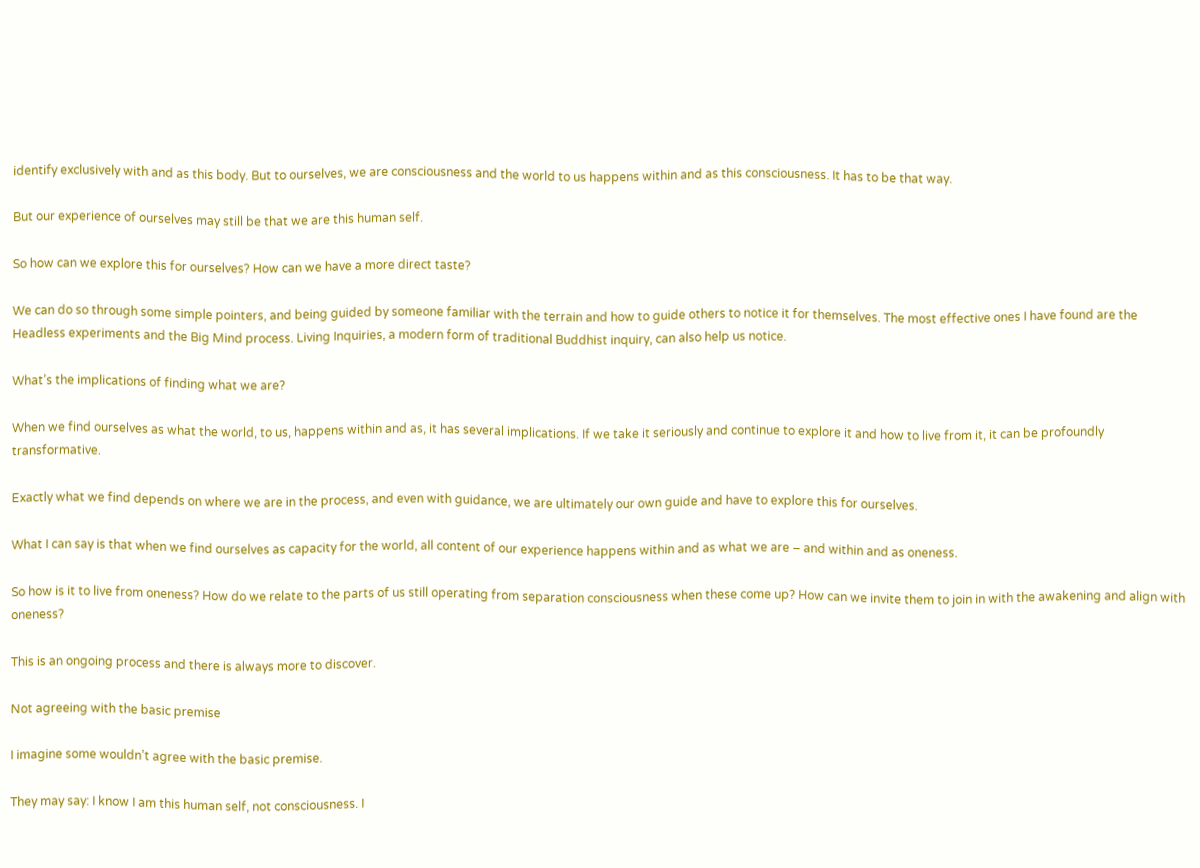identify exclusively with and as this body. But to ourselves, we are consciousness and the world to us happens within and as this consciousness. It has to be that way.

But our experience of ourselves may still be that we are this human self.

So how can we explore this for ourselves? How can we have a more direct taste?

We can do so through some simple pointers, and being guided by someone familiar with the terrain and how to guide others to notice it for themselves. The most effective ones I have found are the Headless experiments and the Big Mind process. Living Inquiries, a modern form of traditional Buddhist inquiry, can also help us notice.

What’s the implications of finding what we are?

When we find ourselves as what the world, to us, happens within and as, it has several implications. If we take it seriously and continue to explore it and how to live from it, it can be profoundly transformative.

Exactly what we find depends on where we are in the process, and even with guidance, we are ultimately our own guide and have to explore this for ourselves.

What I can say is that when we find ourselves as capacity for the world, all content of our experience happens within and as what we are – and within and as oneness.

So how is it to live from oneness? How do we relate to the parts of us still operating from separation consciousness when these come up? How can we invite them to join in with the awakening and align with oneness?

This is an ongoing process and there is always more to discover.

Not agreeing with the basic premise

I imagine some wouldn’t agree with the basic premise.

They may say: I know I am this human self, not consciousness. I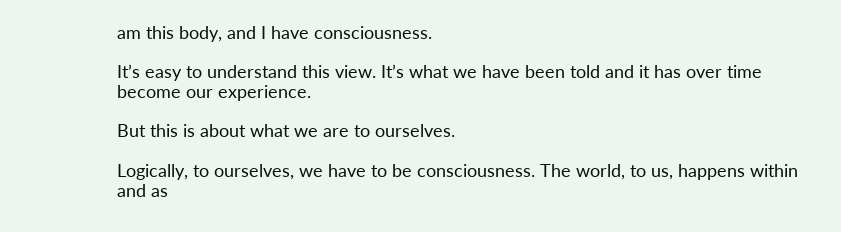am this body, and I have consciousness.

It’s easy to understand this view. It’s what we have been told and it has over time become our experience.

But this is about what we are to ourselves.

Logically, to ourselves, we have to be consciousness. The world, to us, happens within and as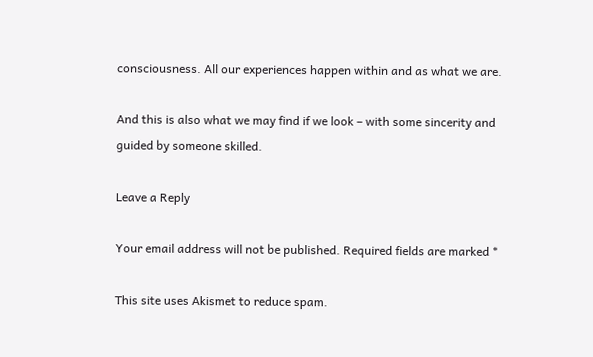consciousness. All our experiences happen within and as what we are.

And this is also what we may find if we look – with some sincerity and guided by someone skilled.

Leave a Reply

Your email address will not be published. Required fields are marked *

This site uses Akismet to reduce spam.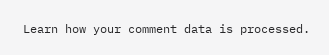Learn how your comment data is processed.